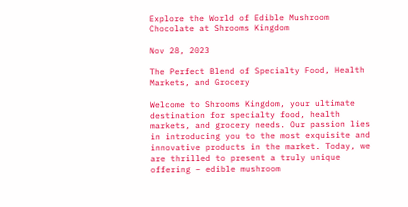Explore the World of Edible Mushroom Chocolate at Shrooms Kingdom

Nov 28, 2023

The Perfect Blend of Specialty Food, Health Markets, and Grocery

Welcome to Shrooms Kingdom, your ultimate destination for specialty food, health markets, and grocery needs. Our passion lies in introducing you to the most exquisite and innovative products in the market. Today, we are thrilled to present a truly unique offering – edible mushroom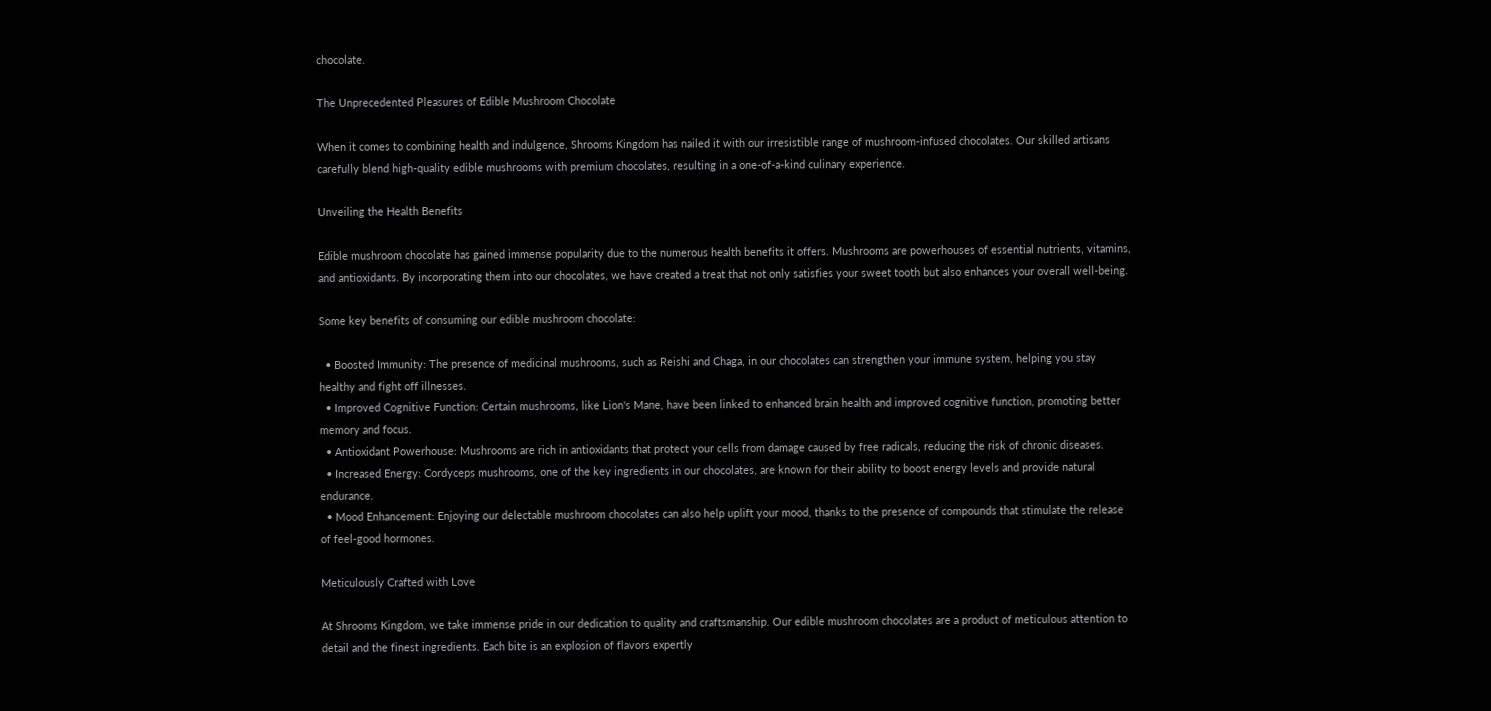chocolate.

The Unprecedented Pleasures of Edible Mushroom Chocolate

When it comes to combining health and indulgence, Shrooms Kingdom has nailed it with our irresistible range of mushroom-infused chocolates. Our skilled artisans carefully blend high-quality edible mushrooms with premium chocolates, resulting in a one-of-a-kind culinary experience.

Unveiling the Health Benefits

Edible mushroom chocolate has gained immense popularity due to the numerous health benefits it offers. Mushrooms are powerhouses of essential nutrients, vitamins, and antioxidants. By incorporating them into our chocolates, we have created a treat that not only satisfies your sweet tooth but also enhances your overall well-being.

Some key benefits of consuming our edible mushroom chocolate:

  • Boosted Immunity: The presence of medicinal mushrooms, such as Reishi and Chaga, in our chocolates can strengthen your immune system, helping you stay healthy and fight off illnesses.
  • Improved Cognitive Function: Certain mushrooms, like Lion's Mane, have been linked to enhanced brain health and improved cognitive function, promoting better memory and focus.
  • Antioxidant Powerhouse: Mushrooms are rich in antioxidants that protect your cells from damage caused by free radicals, reducing the risk of chronic diseases.
  • Increased Energy: Cordyceps mushrooms, one of the key ingredients in our chocolates, are known for their ability to boost energy levels and provide natural endurance.
  • Mood Enhancement: Enjoying our delectable mushroom chocolates can also help uplift your mood, thanks to the presence of compounds that stimulate the release of feel-good hormones.

Meticulously Crafted with Love

At Shrooms Kingdom, we take immense pride in our dedication to quality and craftsmanship. Our edible mushroom chocolates are a product of meticulous attention to detail and the finest ingredients. Each bite is an explosion of flavors expertly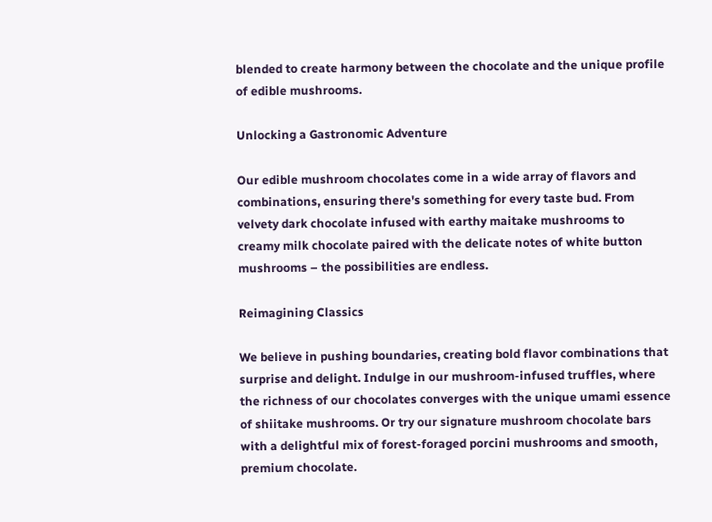blended to create harmony between the chocolate and the unique profile of edible mushrooms.

Unlocking a Gastronomic Adventure

Our edible mushroom chocolates come in a wide array of flavors and combinations, ensuring there's something for every taste bud. From velvety dark chocolate infused with earthy maitake mushrooms to creamy milk chocolate paired with the delicate notes of white button mushrooms – the possibilities are endless.

Reimagining Classics

We believe in pushing boundaries, creating bold flavor combinations that surprise and delight. Indulge in our mushroom-infused truffles, where the richness of our chocolates converges with the unique umami essence of shiitake mushrooms. Or try our signature mushroom chocolate bars with a delightful mix of forest-foraged porcini mushrooms and smooth, premium chocolate.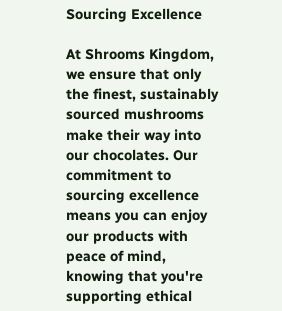Sourcing Excellence

At Shrooms Kingdom, we ensure that only the finest, sustainably sourced mushrooms make their way into our chocolates. Our commitment to sourcing excellence means you can enjoy our products with peace of mind, knowing that you're supporting ethical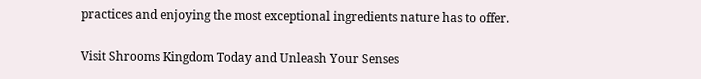practices and enjoying the most exceptional ingredients nature has to offer.

Visit Shrooms Kingdom Today and Unleash Your Senses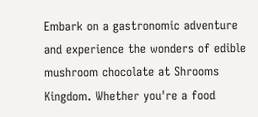Embark on a gastronomic adventure and experience the wonders of edible mushroom chocolate at Shrooms Kingdom. Whether you're a food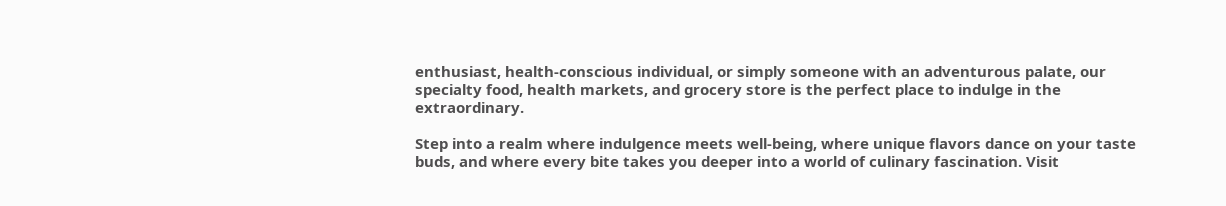enthusiast, health-conscious individual, or simply someone with an adventurous palate, our specialty food, health markets, and grocery store is the perfect place to indulge in the extraordinary.

Step into a realm where indulgence meets well-being, where unique flavors dance on your taste buds, and where every bite takes you deeper into a world of culinary fascination. Visit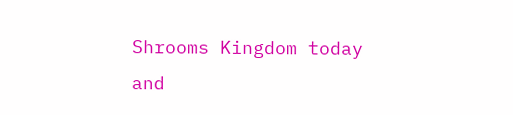Shrooms Kingdom today and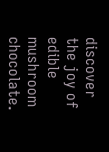discover the joy of edible mushroom chocolate.